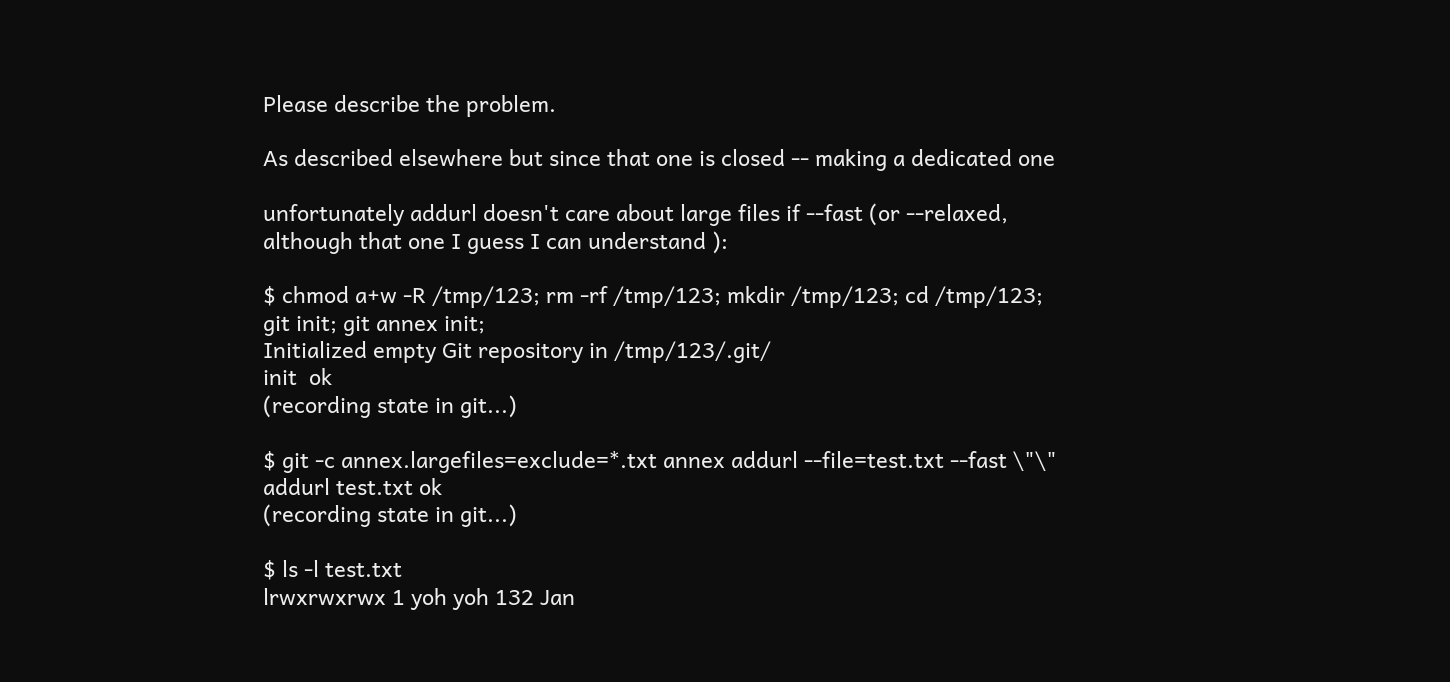Please describe the problem.

As described elsewhere but since that one is closed -- making a dedicated one

unfortunately addurl doesn't care about large files if --fast (or --relaxed, although that one I guess I can understand ):

$ chmod a+w -R /tmp/123; rm -rf /tmp/123; mkdir /tmp/123; cd /tmp/123; git init; git annex init;
Initialized empty Git repository in /tmp/123/.git/
init  ok
(recording state in git...)

$ git -c annex.largefiles=exclude=*.txt annex addurl --file=test.txt --fast \"\"
addurl test.txt ok
(recording state in git...)

$ ls -l test.txt
lrwxrwxrwx 1 yoh yoh 132 Jan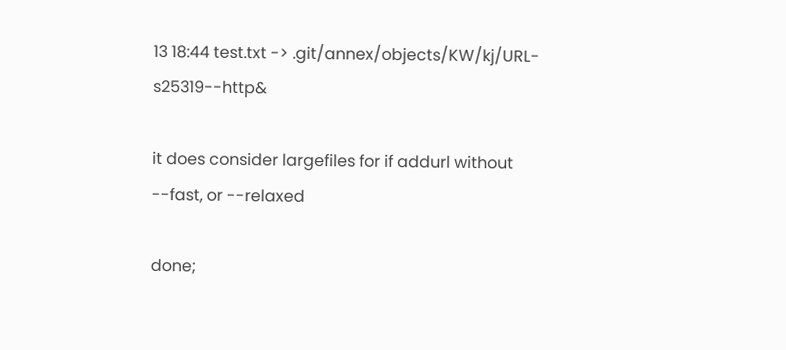13 18:44 test.txt -> .git/annex/objects/KW/kj/URL-s25319--http&

it does consider largefiles for if addurl without --fast, or --relaxed

done;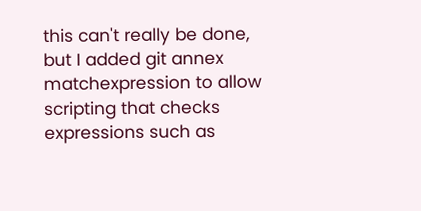this can't really be done, but I added git annex matchexpression to allow scripting that checks expressions such as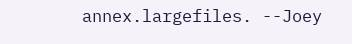annex.largefiles. --Joey